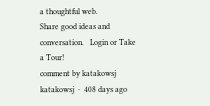a thoughtful web.
Share good ideas and conversation.   Login or Take a Tour!
comment by katakowsj
katakowsj  ·  408 days ago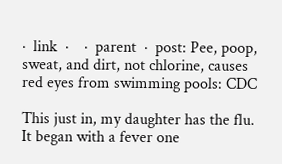·  link  ·    ·  parent  ·  post: Pee, poop, sweat, and dirt, not chlorine, causes red eyes from swimming pools: CDC

This just in, my daughter has the flu. It began with a fever one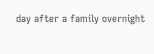day after a family overnight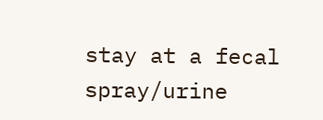stay at a fecal spray/urine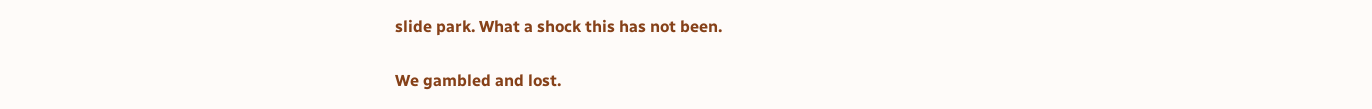slide park. What a shock this has not been.

We gambled and lost.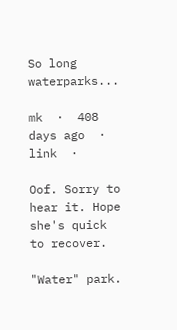So long waterparks...

mk  ·  408 days ago  ·  link  ·

Oof. Sorry to hear it. Hope she's quick to recover.

"Water" park.